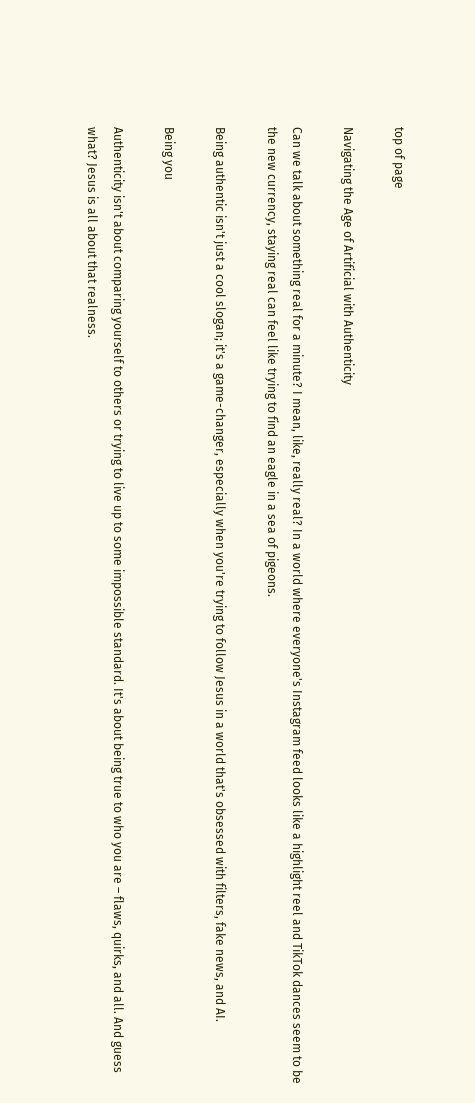top of page

Navigating the Age of Artificial with Authenticity

Can we talk about something real for a minute? I mean, like, really real? In a world where everyone's Instagram feed looks like a highlight reel and TikTok dances seem to be the new currency, staying real can feel like trying to find an eagle in a sea of pigeons.

Being authentic isn't just a cool slogan; it's a game-changer, especially when you're trying to follow Jesus in a world that's obsessed with filters, fake news, and AI.

Being you

Authenticity isn't about comparing yourself to others or trying to live up to some impossible standard. It's about being true to who you are – flaws, quirks, and all. And guess what? Jesus is all about that realness.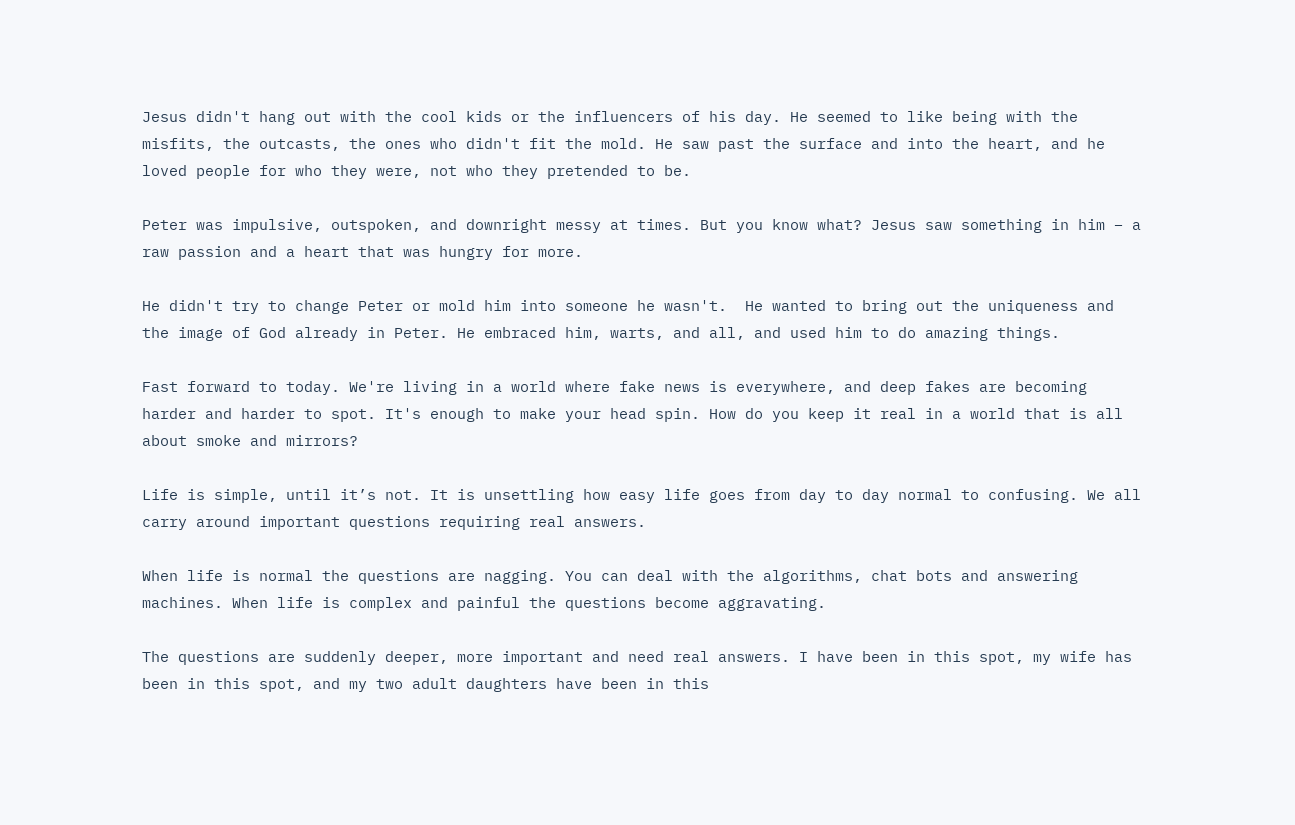Jesus didn't hang out with the cool kids or the influencers of his day. He seemed to like being with the misfits, the outcasts, the ones who didn't fit the mold. He saw past the surface and into the heart, and he loved people for who they were, not who they pretended to be.

Peter was impulsive, outspoken, and downright messy at times. But you know what? Jesus saw something in him – a raw passion and a heart that was hungry for more.

He didn't try to change Peter or mold him into someone he wasn't.  He wanted to bring out the uniqueness and the image of God already in Peter. He embraced him, warts, and all, and used him to do amazing things.

Fast forward to today. We're living in a world where fake news is everywhere, and deep fakes are becoming harder and harder to spot. It's enough to make your head spin. How do you keep it real in a world that is all about smoke and mirrors?

Life is simple, until it’s not. It is unsettling how easy life goes from day to day normal to confusing. We all carry around important questions requiring real answers.

When life is normal the questions are nagging. You can deal with the algorithms, chat bots and answering machines. When life is complex and painful the questions become aggravating.

The questions are suddenly deeper, more important and need real answers. I have been in this spot, my wife has been in this spot, and my two adult daughters have been in this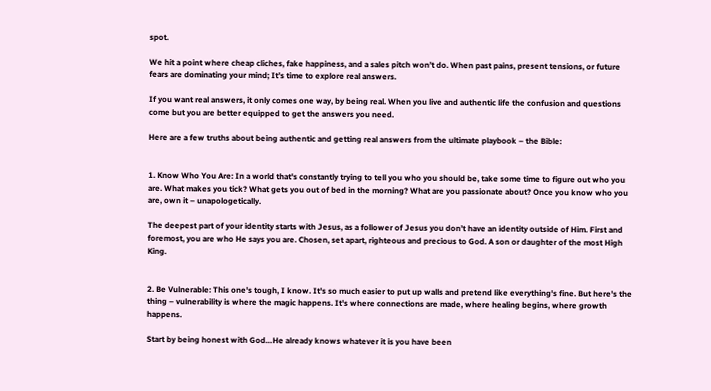spot.

We hit a point where cheap cliches, fake happiness, and a sales pitch won’t do. When past pains, present tensions, or future fears are dominating your mind; It’s time to explore real answers.

If you want real answers, it only comes one way, by being real. When you live and authentic life the confusion and questions come but you are better equipped to get the answers you need.

Here are a few truths about being authentic and getting real answers from the ultimate playbook – the Bible:


1. Know Who You Are: In a world that's constantly trying to tell you who you should be, take some time to figure out who you are. What makes you tick? What gets you out of bed in the morning? What are you passionate about? Once you know who you are, own it – unapologetically.

The deepest part of your identity starts with Jesus, as a follower of Jesus you don’t have an identity outside of Him. First and foremost, you are who He says you are. Chosen, set apart, righteous and precious to God. A son or daughter of the most High King.


2. Be Vulnerable: This one's tough, I know. It's so much easier to put up walls and pretend like everything's fine. But here's the thing – vulnerability is where the magic happens. It's where connections are made, where healing begins, where growth happens.

Start by being honest with God…He already knows whatever it is you have been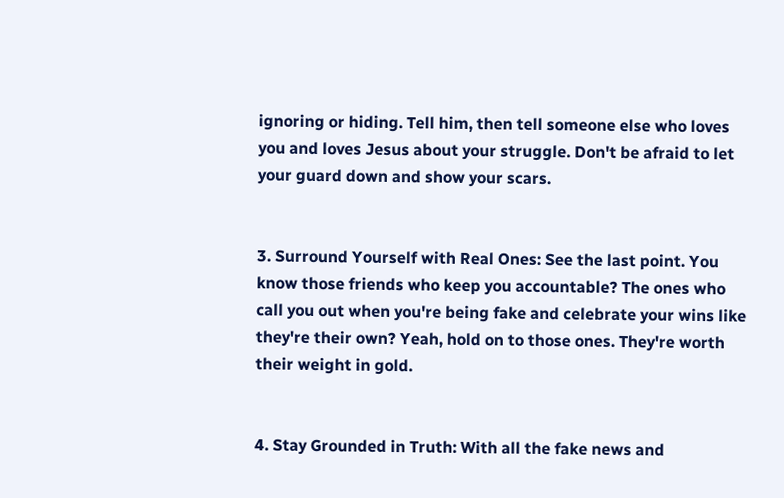ignoring or hiding. Tell him, then tell someone else who loves you and loves Jesus about your struggle. Don't be afraid to let your guard down and show your scars.


3. Surround Yourself with Real Ones: See the last point. You know those friends who keep you accountable? The ones who call you out when you're being fake and celebrate your wins like they're their own? Yeah, hold on to those ones. They're worth their weight in gold.


4. Stay Grounded in Truth: With all the fake news and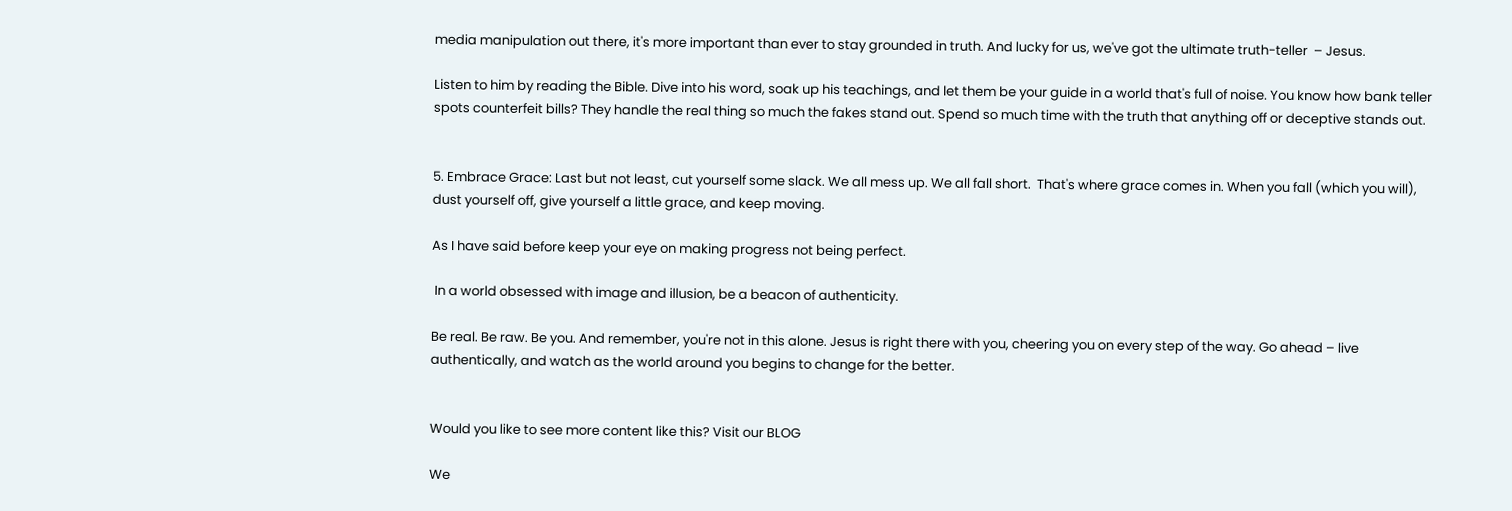media manipulation out there, it's more important than ever to stay grounded in truth. And lucky for us, we've got the ultimate truth-teller  – Jesus.

Listen to him by reading the Bible. Dive into his word, soak up his teachings, and let them be your guide in a world that's full of noise. You know how bank teller spots counterfeit bills? They handle the real thing so much the fakes stand out. Spend so much time with the truth that anything off or deceptive stands out.


5. Embrace Grace: Last but not least, cut yourself some slack. We all mess up. We all fall short.  That's where grace comes in. When you fall (which you will), dust yourself off, give yourself a little grace, and keep moving.

As I have said before keep your eye on making progress not being perfect.

 In a world obsessed with image and illusion, be a beacon of authenticity.

Be real. Be raw. Be you. And remember, you're not in this alone. Jesus is right there with you, cheering you on every step of the way. Go ahead – live authentically, and watch as the world around you begins to change for the better.


Would you like to see more content like this? Visit our BLOG

We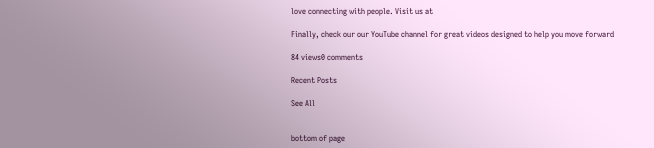love connecting with people. Visit us at

Finally, check our our YouTube channel for great videos designed to help you move forward

84 views0 comments

Recent Posts

See All


bottom of page